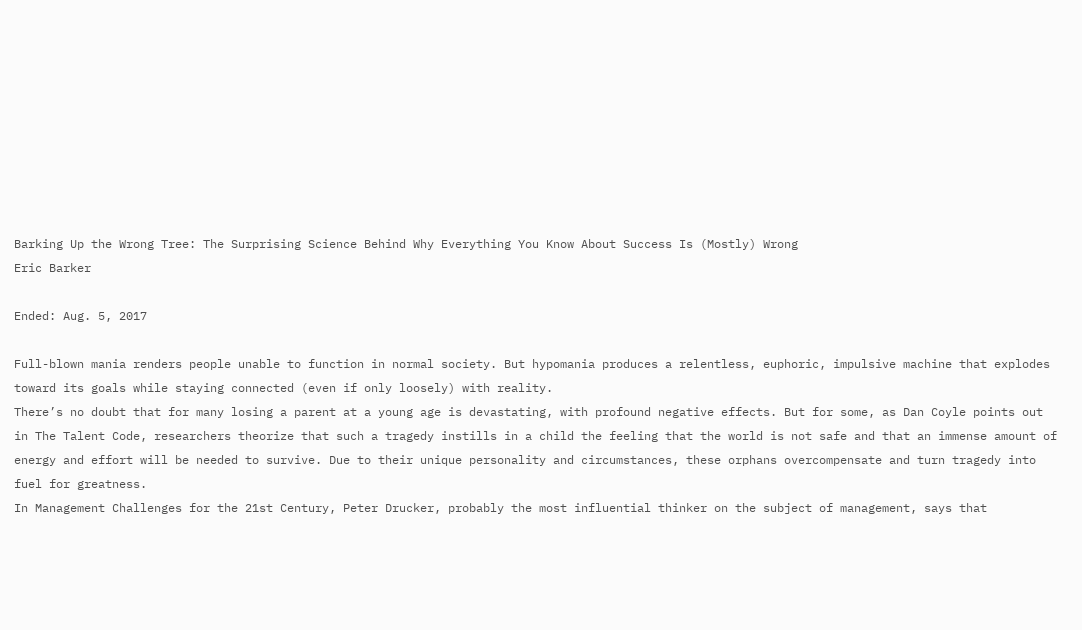Barking Up the Wrong Tree: The Surprising Science Behind Why Everything You Know About Success Is (Mostly) Wrong
Eric Barker

Ended: Aug. 5, 2017

Full-blown mania renders people unable to function in normal society. But hypomania produces a relentless, euphoric, impulsive machine that explodes toward its goals while staying connected (even if only loosely) with reality.
There’s no doubt that for many losing a parent at a young age is devastating, with profound negative effects. But for some, as Dan Coyle points out in The Talent Code, researchers theorize that such a tragedy instills in a child the feeling that the world is not safe and that an immense amount of energy and effort will be needed to survive. Due to their unique personality and circumstances, these orphans overcompensate and turn tragedy into fuel for greatness.
In Management Challenges for the 21st Century, Peter Drucker, probably the most influential thinker on the subject of management, says that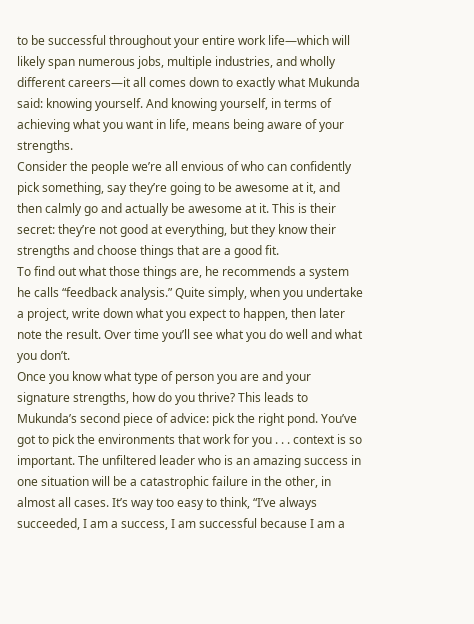to be successful throughout your entire work life—which will likely span numerous jobs, multiple industries, and wholly different careers—it all comes down to exactly what Mukunda said: knowing yourself. And knowing yourself, in terms of achieving what you want in life, means being aware of your strengths.
Consider the people we’re all envious of who can confidently pick something, say they’re going to be awesome at it, and then calmly go and actually be awesome at it. This is their secret: they’re not good at everything, but they know their strengths and choose things that are a good fit.
To find out what those things are, he recommends a system he calls “feedback analysis.” Quite simply, when you undertake a project, write down what you expect to happen, then later note the result. Over time you’ll see what you do well and what you don’t.
Once you know what type of person you are and your signature strengths, how do you thrive? This leads to Mukunda’s second piece of advice: pick the right pond. You’ve got to pick the environments that work for you . . . context is so important. The unfiltered leader who is an amazing success in one situation will be a catastrophic failure in the other, in almost all cases. It’s way too easy to think, “I’ve always succeeded, I am a success, I am successful because I am a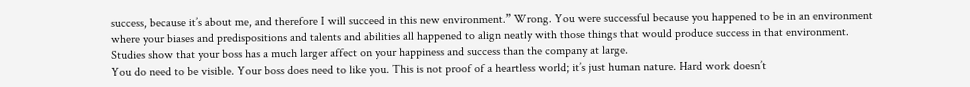success, because it’s about me, and therefore I will succeed in this new environment.” Wrong. You were successful because you happened to be in an environment where your biases and predispositions and talents and abilities all happened to align neatly with those things that would produce success in that environment.
Studies show that your boss has a much larger affect on your happiness and success than the company at large.
You do need to be visible. Your boss does need to like you. This is not proof of a heartless world; it’s just human nature. Hard work doesn’t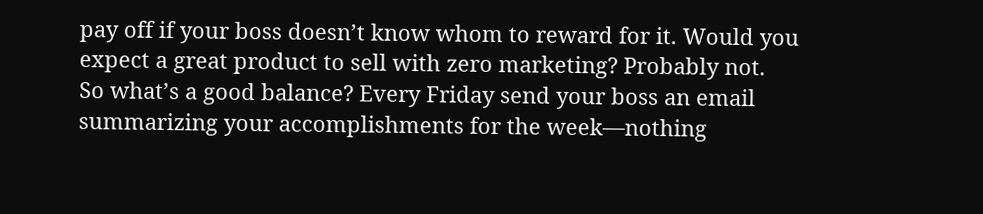pay off if your boss doesn’t know whom to reward for it. Would you expect a great product to sell with zero marketing? Probably not.
So what’s a good balance? Every Friday send your boss an email summarizing your accomplishments for the week—nothing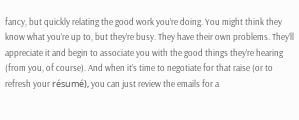fancy, but quickly relating the good work you’re doing. You might think they know what you’re up to, but they’re busy. They have their own problems. They’ll appreciate it and begin to associate you with the good things they’re hearing (from you, of course). And when it’s time to negotiate for that raise (or to refresh your résumé), you can just review the emails for a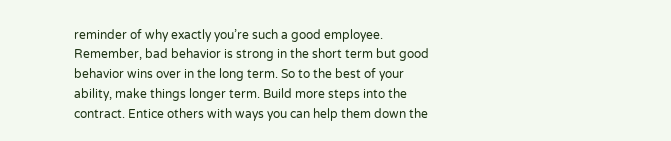reminder of why exactly you’re such a good employee.
Remember, bad behavior is strong in the short term but good behavior wins over in the long term. So to the best of your ability, make things longer term. Build more steps into the contract. Entice others with ways you can help them down the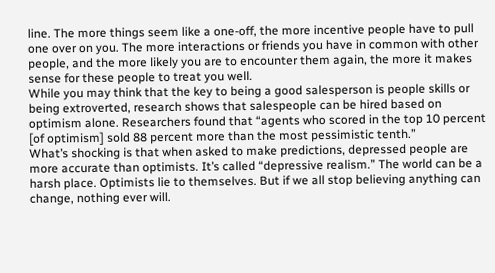line. The more things seem like a one-off, the more incentive people have to pull one over on you. The more interactions or friends you have in common with other people, and the more likely you are to encounter them again, the more it makes sense for these people to treat you well.
While you may think that the key to being a good salesperson is people skills or being extroverted, research shows that salespeople can be hired based on optimism alone. Researchers found that “agents who scored in the top 10 percent [of optimism] sold 88 percent more than the most pessimistic tenth.”
What’s shocking is that when asked to make predictions, depressed people are more accurate than optimists. It’s called “depressive realism.” The world can be a harsh place. Optimists lie to themselves. But if we all stop believing anything can change, nothing ever will.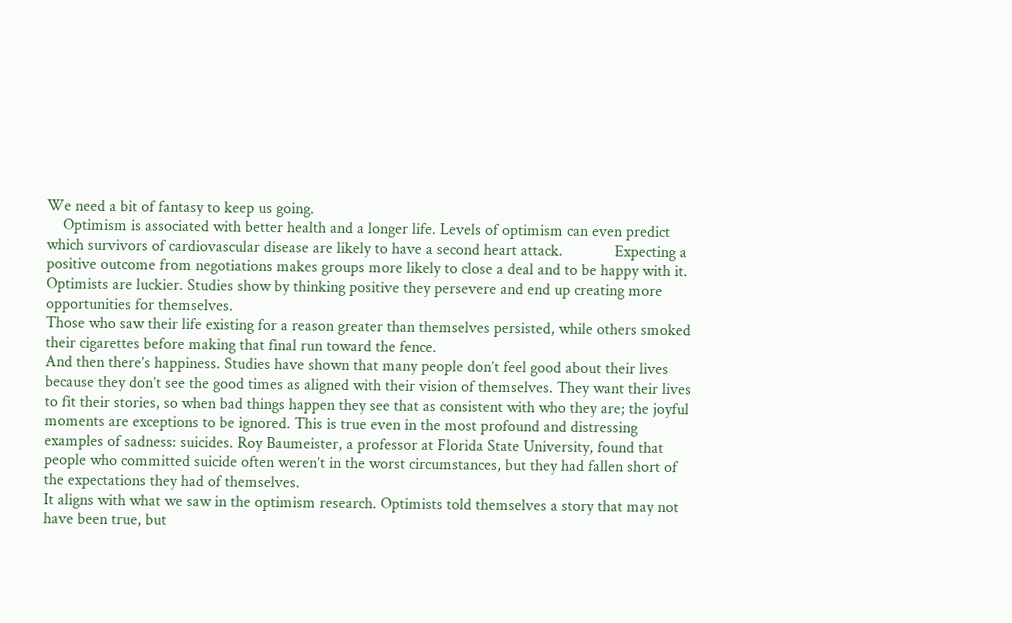We need a bit of fantasy to keep us going.
    Optimism is associated with better health and a longer life. Levels of optimism can even predict which survivors of cardiovascular disease are likely to have a second heart attack.             Expecting a positive outcome from negotiations makes groups more likely to close a deal and to be happy with it.             Optimists are luckier. Studies show by thinking positive they persevere and end up creating more opportunities for themselves.
Those who saw their life existing for a reason greater than themselves persisted, while others smoked their cigarettes before making that final run toward the fence.
And then there’s happiness. Studies have shown that many people don’t feel good about their lives because they don’t see the good times as aligned with their vision of themselves. They want their lives to fit their stories, so when bad things happen they see that as consistent with who they are; the joyful moments are exceptions to be ignored. This is true even in the most profound and distressing examples of sadness: suicides. Roy Baumeister, a professor at Florida State University, found that people who committed suicide often weren’t in the worst circumstances, but they had fallen short of the expectations they had of themselves.
It aligns with what we saw in the optimism research. Optimists told themselves a story that may not have been true, but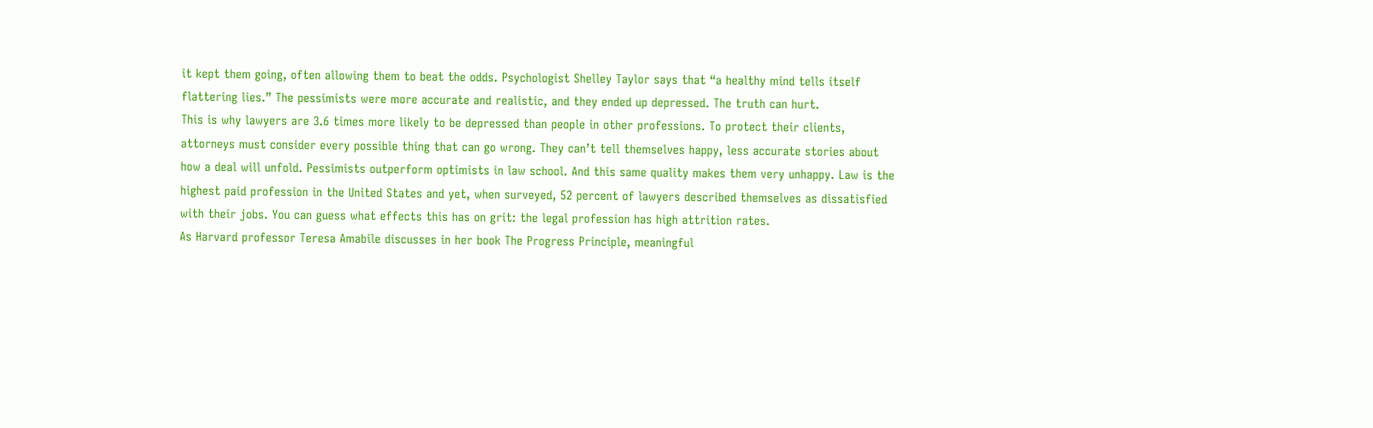it kept them going, often allowing them to beat the odds. Psychologist Shelley Taylor says that “a healthy mind tells itself flattering lies.” The pessimists were more accurate and realistic, and they ended up depressed. The truth can hurt.
This is why lawyers are 3.6 times more likely to be depressed than people in other professions. To protect their clients, attorneys must consider every possible thing that can go wrong. They can’t tell themselves happy, less accurate stories about how a deal will unfold. Pessimists outperform optimists in law school. And this same quality makes them very unhappy. Law is the highest paid profession in the United States and yet, when surveyed, 52 percent of lawyers described themselves as dissatisfied with their jobs. You can guess what effects this has on grit: the legal profession has high attrition rates.
As Harvard professor Teresa Amabile discusses in her book The Progress Principle, meaningful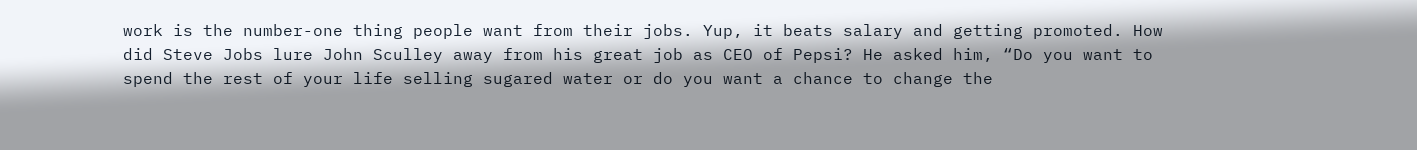work is the number-one thing people want from their jobs. Yup, it beats salary and getting promoted. How did Steve Jobs lure John Sculley away from his great job as CEO of Pepsi? He asked him, “Do you want to spend the rest of your life selling sugared water or do you want a chance to change the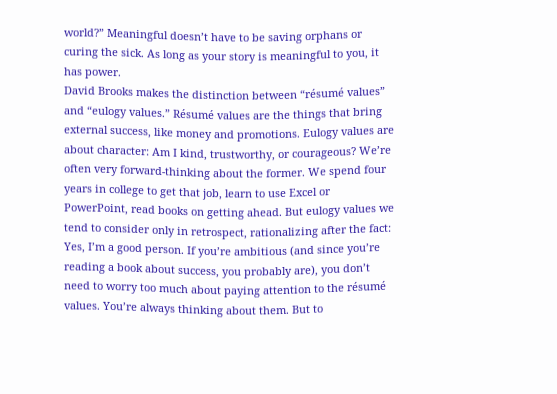world?” Meaningful doesn’t have to be saving orphans or curing the sick. As long as your story is meaningful to you, it has power.
David Brooks makes the distinction between “résumé values” and “eulogy values.” Résumé values are the things that bring external success, like money and promotions. Eulogy values are about character: Am I kind, trustworthy, or courageous? We’re often very forward-thinking about the former. We spend four years in college to get that job, learn to use Excel or PowerPoint, read books on getting ahead. But eulogy values we tend to consider only in retrospect, rationalizing after the fact: Yes, I’m a good person. If you’re ambitious (and since you’re reading a book about success, you probably are), you don’t need to worry too much about paying attention to the résumé values. You’re always thinking about them. But to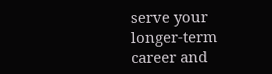serve your longer-term career and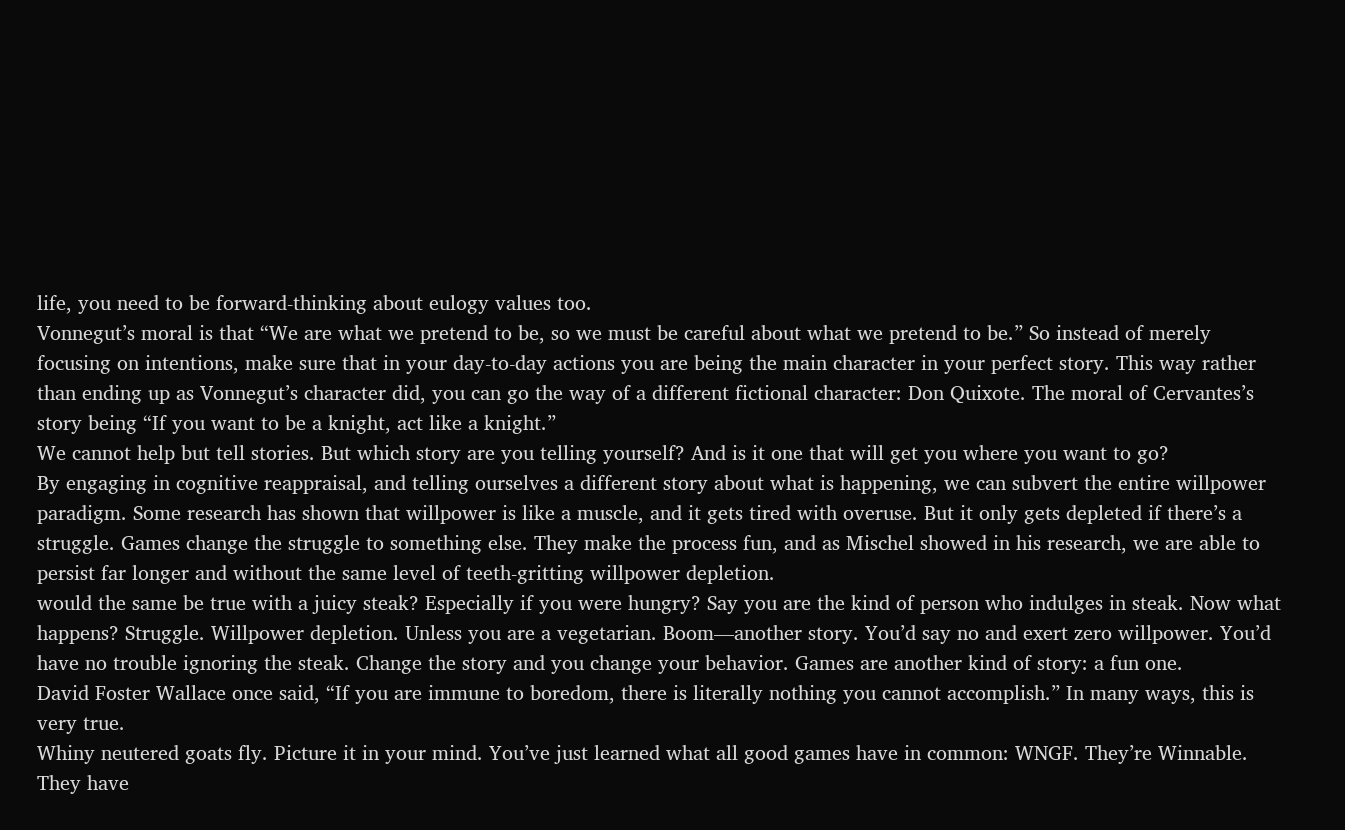life, you need to be forward-thinking about eulogy values too.
Vonnegut’s moral is that “We are what we pretend to be, so we must be careful about what we pretend to be.” So instead of merely focusing on intentions, make sure that in your day-to-day actions you are being the main character in your perfect story. This way rather than ending up as Vonnegut’s character did, you can go the way of a different fictional character: Don Quixote. The moral of Cervantes’s story being “If you want to be a knight, act like a knight.”
We cannot help but tell stories. But which story are you telling yourself? And is it one that will get you where you want to go?
By engaging in cognitive reappraisal, and telling ourselves a different story about what is happening, we can subvert the entire willpower paradigm. Some research has shown that willpower is like a muscle, and it gets tired with overuse. But it only gets depleted if there’s a struggle. Games change the struggle to something else. They make the process fun, and as Mischel showed in his research, we are able to persist far longer and without the same level of teeth-gritting willpower depletion.
would the same be true with a juicy steak? Especially if you were hungry? Say you are the kind of person who indulges in steak. Now what happens? Struggle. Willpower depletion. Unless you are a vegetarian. Boom—another story. You’d say no and exert zero willpower. You’d have no trouble ignoring the steak. Change the story and you change your behavior. Games are another kind of story: a fun one.
David Foster Wallace once said, “If you are immune to boredom, there is literally nothing you cannot accomplish.” In many ways, this is very true.
Whiny neutered goats fly. Picture it in your mind. You’ve just learned what all good games have in common: WNGF. They’re Winnable. They have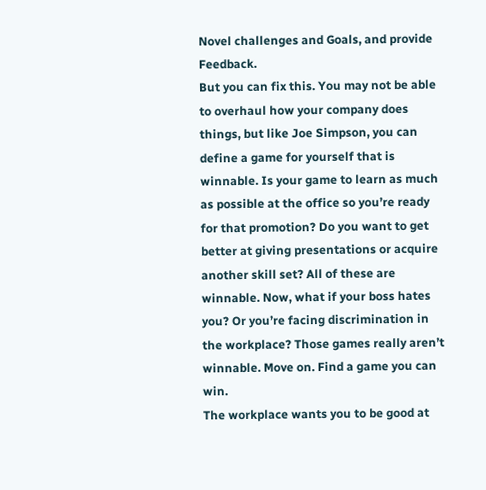Novel challenges and Goals, and provide Feedback.
But you can fix this. You may not be able to overhaul how your company does things, but like Joe Simpson, you can define a game for yourself that is winnable. Is your game to learn as much as possible at the office so you’re ready for that promotion? Do you want to get better at giving presentations or acquire another skill set? All of these are winnable. Now, what if your boss hates you? Or you’re facing discrimination in the workplace? Those games really aren’t winnable. Move on. Find a game you can win.
The workplace wants you to be good at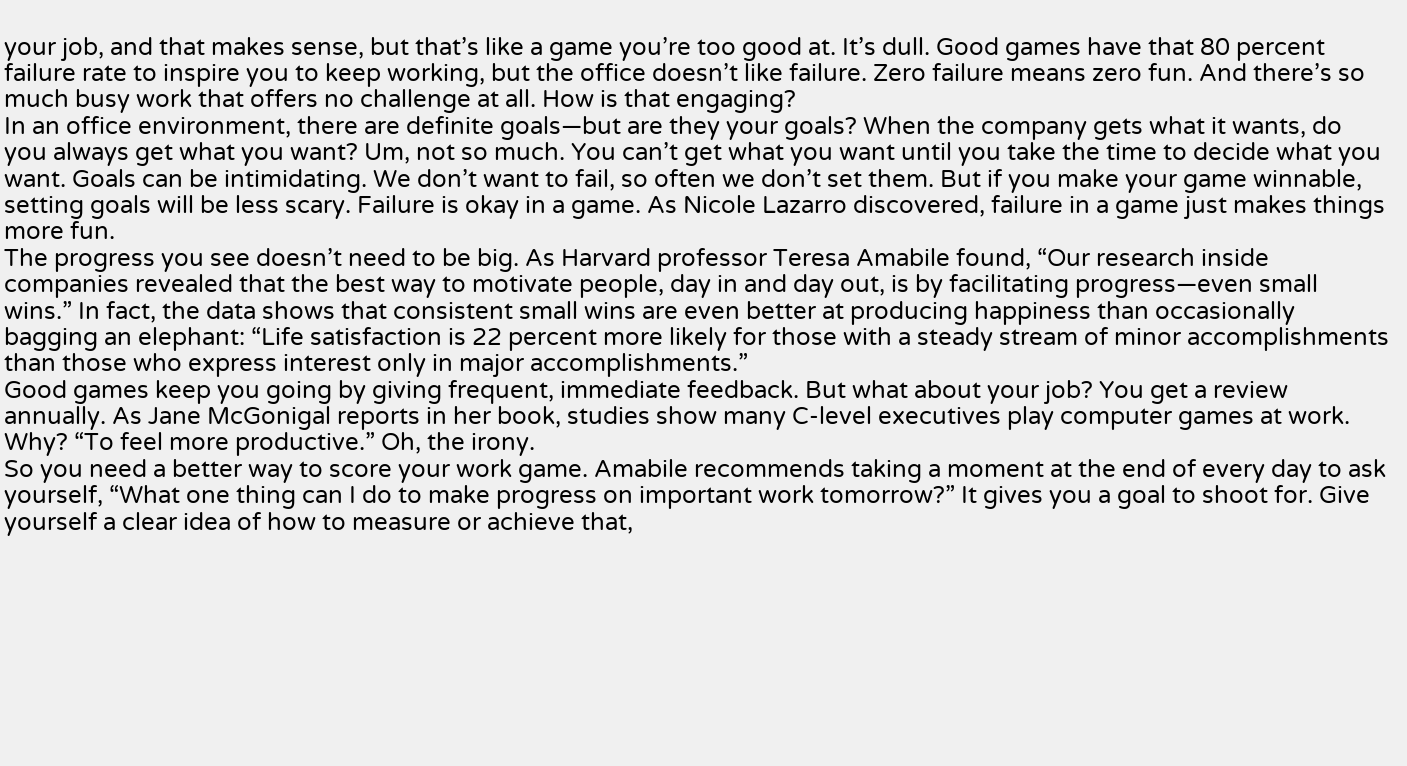your job, and that makes sense, but that’s like a game you’re too good at. It’s dull. Good games have that 80 percent failure rate to inspire you to keep working, but the office doesn’t like failure. Zero failure means zero fun. And there’s so much busy work that offers no challenge at all. How is that engaging?
In an office environment, there are definite goals—but are they your goals? When the company gets what it wants, do you always get what you want? Um, not so much. You can’t get what you want until you take the time to decide what you want. Goals can be intimidating. We don’t want to fail, so often we don’t set them. But if you make your game winnable, setting goals will be less scary. Failure is okay in a game. As Nicole Lazarro discovered, failure in a game just makes things more fun.
The progress you see doesn’t need to be big. As Harvard professor Teresa Amabile found, “Our research inside companies revealed that the best way to motivate people, day in and day out, is by facilitating progress—even small wins.” In fact, the data shows that consistent small wins are even better at producing happiness than occasionally bagging an elephant: “Life satisfaction is 22 percent more likely for those with a steady stream of minor accomplishments than those who express interest only in major accomplishments.”
Good games keep you going by giving frequent, immediate feedback. But what about your job? You get a review annually. As Jane McGonigal reports in her book, studies show many C-level executives play computer games at work. Why? “To feel more productive.” Oh, the irony.
So you need a better way to score your work game. Amabile recommends taking a moment at the end of every day to ask yourself, “What one thing can I do to make progress on important work tomorrow?” It gives you a goal to shoot for. Give yourself a clear idea of how to measure or achieve that,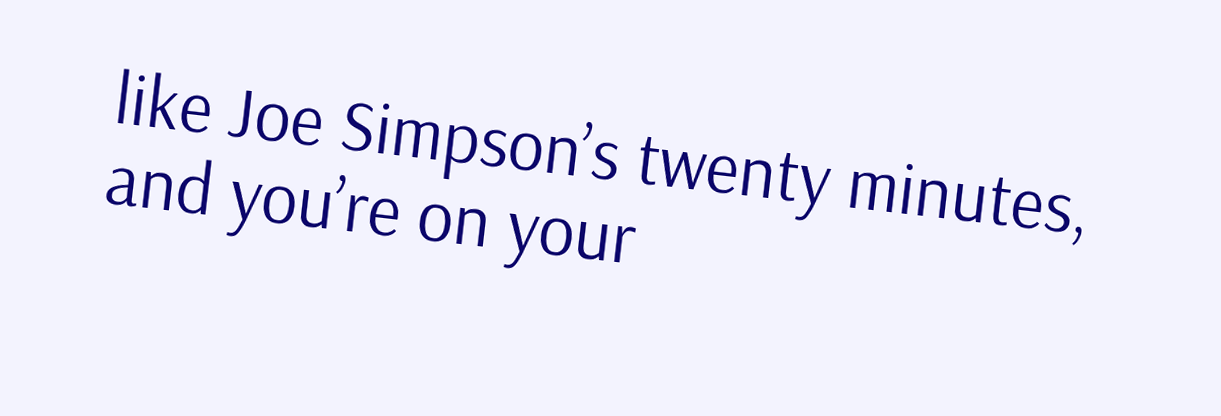like Joe Simpson’s twenty minutes, and you’re on your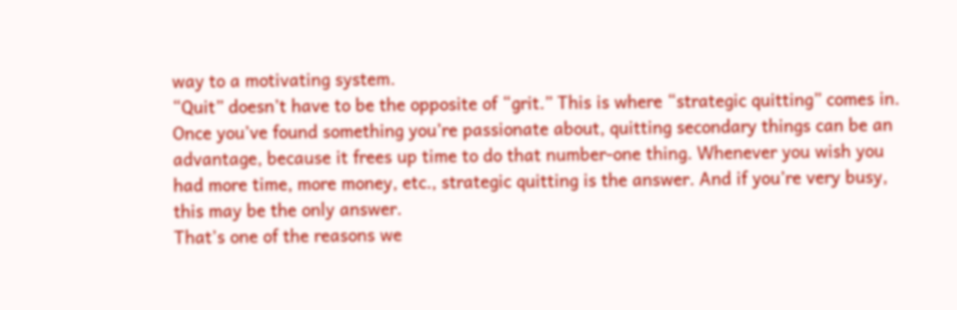way to a motivating system.
“Quit” doesn’t have to be the opposite of “grit.” This is where “strategic quitting” comes in. Once you’ve found something you’re passionate about, quitting secondary things can be an advantage, because it frees up time to do that number-one thing. Whenever you wish you had more time, more money, etc., strategic quitting is the answer. And if you’re very busy, this may be the only answer.
That’s one of the reasons we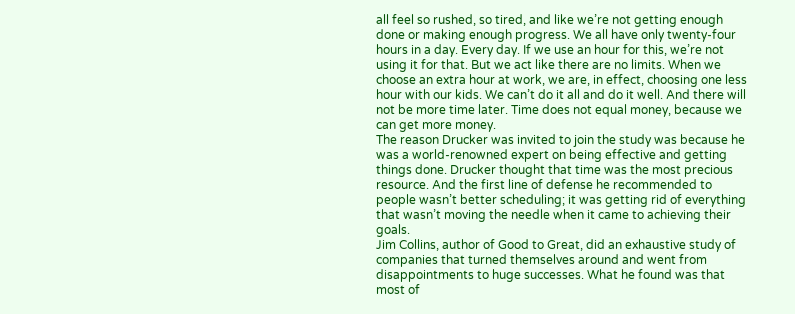all feel so rushed, so tired, and like we’re not getting enough done or making enough progress. We all have only twenty-four hours in a day. Every day. If we use an hour for this, we’re not using it for that. But we act like there are no limits. When we choose an extra hour at work, we are, in effect, choosing one less hour with our kids. We can’t do it all and do it well. And there will not be more time later. Time does not equal money, because we can get more money.
The reason Drucker was invited to join the study was because he was a world-renowned expert on being effective and getting things done. Drucker thought that time was the most precious resource. And the first line of defense he recommended to people wasn’t better scheduling; it was getting rid of everything that wasn’t moving the needle when it came to achieving their goals.
Jim Collins, author of Good to Great, did an exhaustive study of companies that turned themselves around and went from disappointments to huge successes. What he found was that most of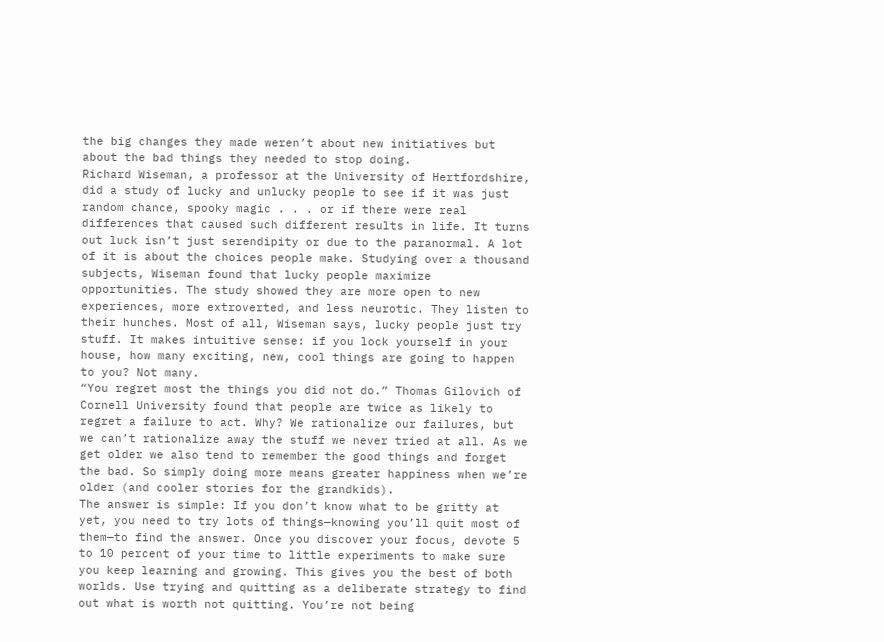the big changes they made weren’t about new initiatives but about the bad things they needed to stop doing.
Richard Wiseman, a professor at the University of Hertfordshire, did a study of lucky and unlucky people to see if it was just random chance, spooky magic . . . or if there were real differences that caused such different results in life. It turns out luck isn’t just serendipity or due to the paranormal. A lot of it is about the choices people make. Studying over a thousand subjects, Wiseman found that lucky people maximize opportunities. The study showed they are more open to new experiences, more extroverted, and less neurotic. They listen to their hunches. Most of all, Wiseman says, lucky people just try stuff. It makes intuitive sense: if you lock yourself in your house, how many exciting, new, cool things are going to happen to you? Not many.
“You regret most the things you did not do.” Thomas Gilovich of Cornell University found that people are twice as likely to regret a failure to act. Why? We rationalize our failures, but we can’t rationalize away the stuff we never tried at all. As we get older we also tend to remember the good things and forget the bad. So simply doing more means greater happiness when we’re older (and cooler stories for the grandkids).
The answer is simple: If you don’t know what to be gritty at yet, you need to try lots of things—knowing you’ll quit most of them—to find the answer. Once you discover your focus, devote 5 to 10 percent of your time to little experiments to make sure you keep learning and growing. This gives you the best of both worlds. Use trying and quitting as a deliberate strategy to find out what is worth not quitting. You’re not being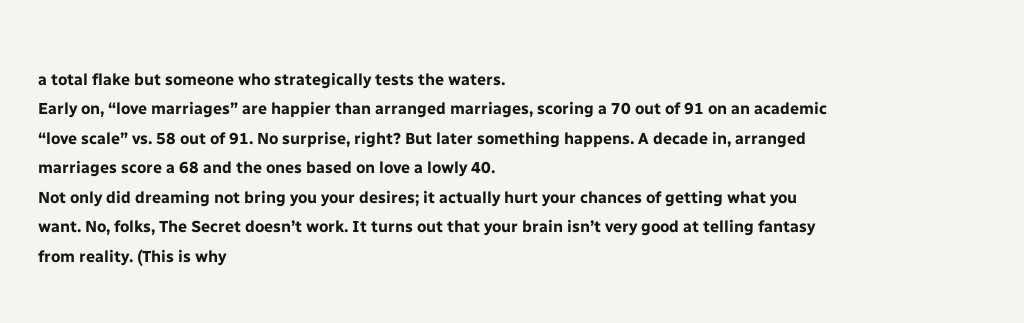a total flake but someone who strategically tests the waters.
Early on, “love marriages” are happier than arranged marriages, scoring a 70 out of 91 on an academic “love scale” vs. 58 out of 91. No surprise, right? But later something happens. A decade in, arranged marriages score a 68 and the ones based on love a lowly 40.
Not only did dreaming not bring you your desires; it actually hurt your chances of getting what you want. No, folks, The Secret doesn’t work. It turns out that your brain isn’t very good at telling fantasy from reality. (This is why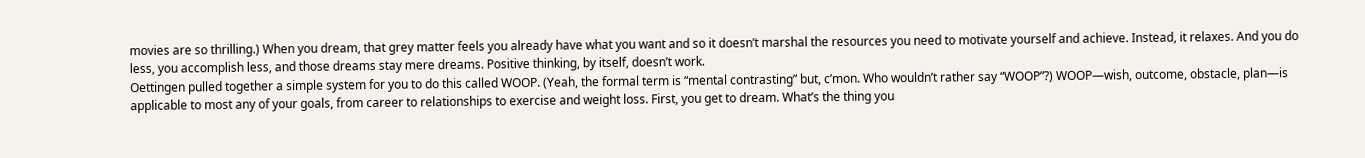movies are so thrilling.) When you dream, that grey matter feels you already have what you want and so it doesn’t marshal the resources you need to motivate yourself and achieve. Instead, it relaxes. And you do less, you accomplish less, and those dreams stay mere dreams. Positive thinking, by itself, doesn’t work.
Oettingen pulled together a simple system for you to do this called WOOP. (Yeah, the formal term is “mental contrasting” but, c’mon. Who wouldn’t rather say “WOOP”?) WOOP—wish, outcome, obstacle, plan—is applicable to most any of your goals, from career to relationships to exercise and weight loss. First, you get to dream. What’s the thing you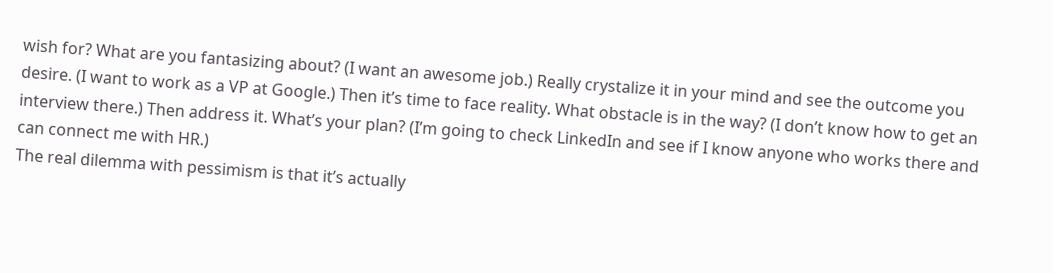wish for? What are you fantasizing about? (I want an awesome job.) Really crystalize it in your mind and see the outcome you desire. (I want to work as a VP at Google.) Then it’s time to face reality. What obstacle is in the way? (I don’t know how to get an interview there.) Then address it. What’s your plan? (I’m going to check LinkedIn and see if I know anyone who works there and can connect me with HR.)
The real dilemma with pessimism is that it’s actually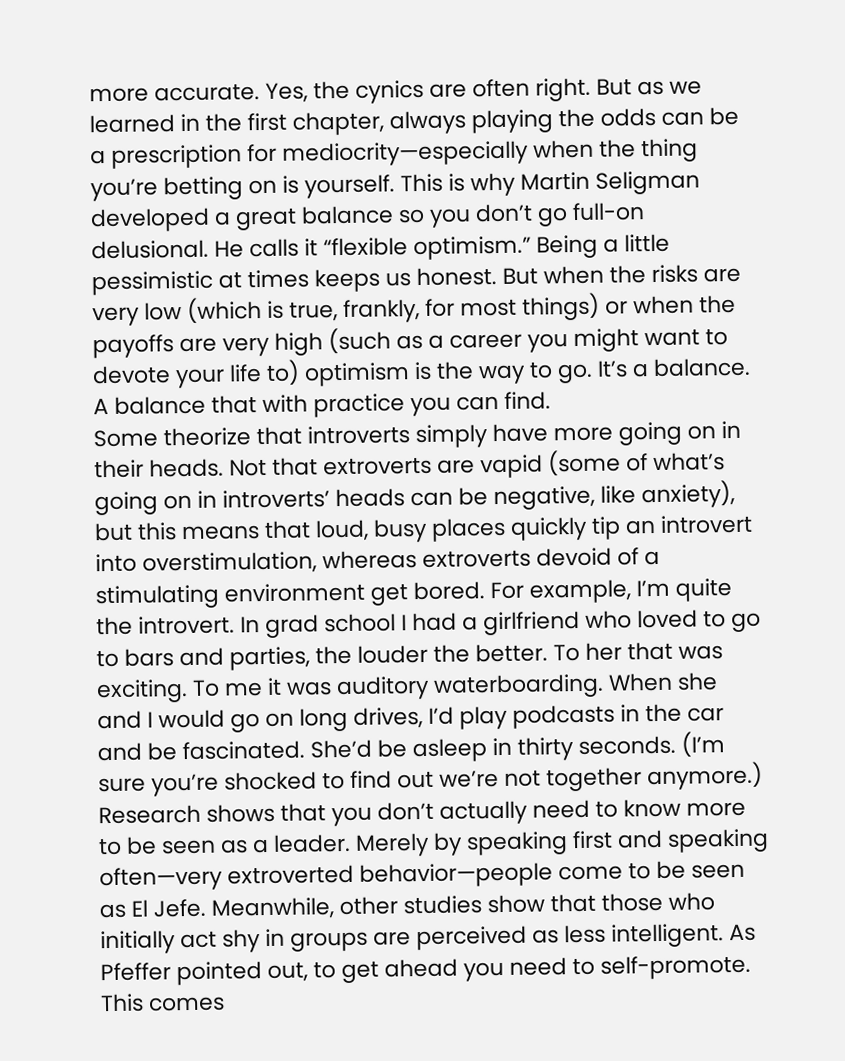more accurate. Yes, the cynics are often right. But as we learned in the first chapter, always playing the odds can be a prescription for mediocrity—especially when the thing you’re betting on is yourself. This is why Martin Seligman developed a great balance so you don’t go full-on delusional. He calls it “flexible optimism.” Being a little pessimistic at times keeps us honest. But when the risks are very low (which is true, frankly, for most things) or when the payoffs are very high (such as a career you might want to devote your life to) optimism is the way to go. It’s a balance. A balance that with practice you can find.
Some theorize that introverts simply have more going on in their heads. Not that extroverts are vapid (some of what’s going on in introverts’ heads can be negative, like anxiety), but this means that loud, busy places quickly tip an introvert into overstimulation, whereas extroverts devoid of a stimulating environment get bored. For example, I’m quite the introvert. In grad school I had a girlfriend who loved to go to bars and parties, the louder the better. To her that was exciting. To me it was auditory waterboarding. When she and I would go on long drives, I’d play podcasts in the car and be fascinated. She’d be asleep in thirty seconds. (I’m sure you’re shocked to find out we’re not together anymore.)
Research shows that you don’t actually need to know more to be seen as a leader. Merely by speaking first and speaking often—very extroverted behavior—people come to be seen as El Jefe. Meanwhile, other studies show that those who initially act shy in groups are perceived as less intelligent. As Pfeffer pointed out, to get ahead you need to self-promote. This comes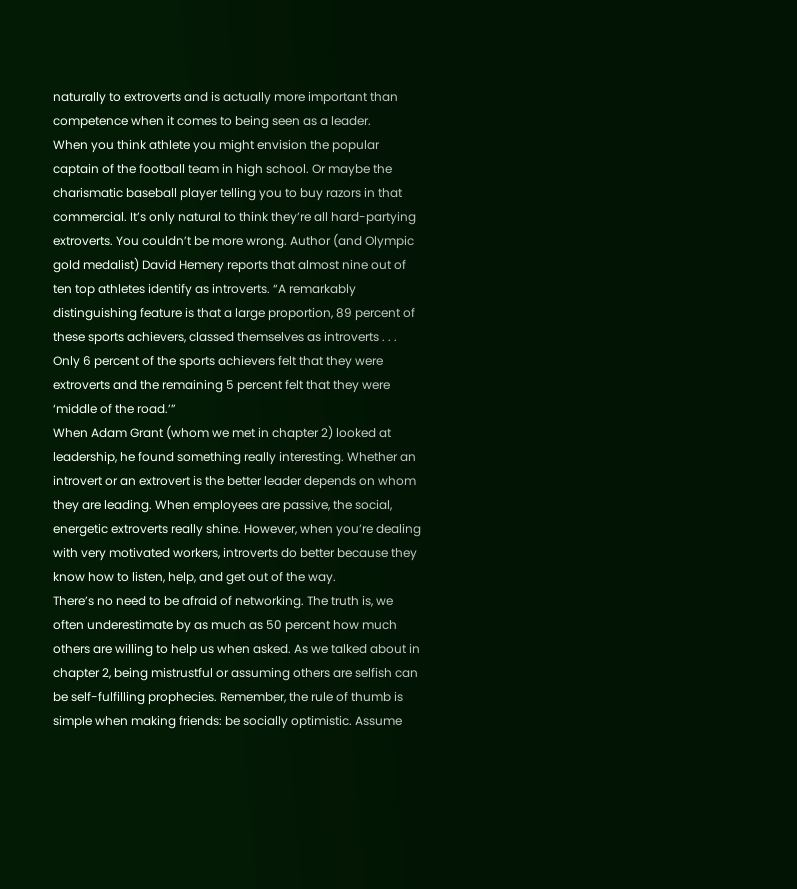naturally to extroverts and is actually more important than competence when it comes to being seen as a leader.
When you think athlete you might envision the popular captain of the football team in high school. Or maybe the charismatic baseball player telling you to buy razors in that commercial. It’s only natural to think they’re all hard-partying extroverts. You couldn’t be more wrong. Author (and Olympic gold medalist) David Hemery reports that almost nine out of ten top athletes identify as introverts. “A remarkably distinguishing feature is that a large proportion, 89 percent of these sports achievers, classed themselves as introverts . . . Only 6 percent of the sports achievers felt that they were extroverts and the remaining 5 percent felt that they were ‘middle of the road.’”
When Adam Grant (whom we met in chapter 2) looked at leadership, he found something really interesting. Whether an introvert or an extrovert is the better leader depends on whom they are leading. When employees are passive, the social, energetic extroverts really shine. However, when you’re dealing with very motivated workers, introverts do better because they know how to listen, help, and get out of the way.
There’s no need to be afraid of networking. The truth is, we often underestimate by as much as 50 percent how much others are willing to help us when asked. As we talked about in chapter 2, being mistrustful or assuming others are selfish can be self-fulfilling prophecies. Remember, the rule of thumb is simple when making friends: be socially optimistic. Assume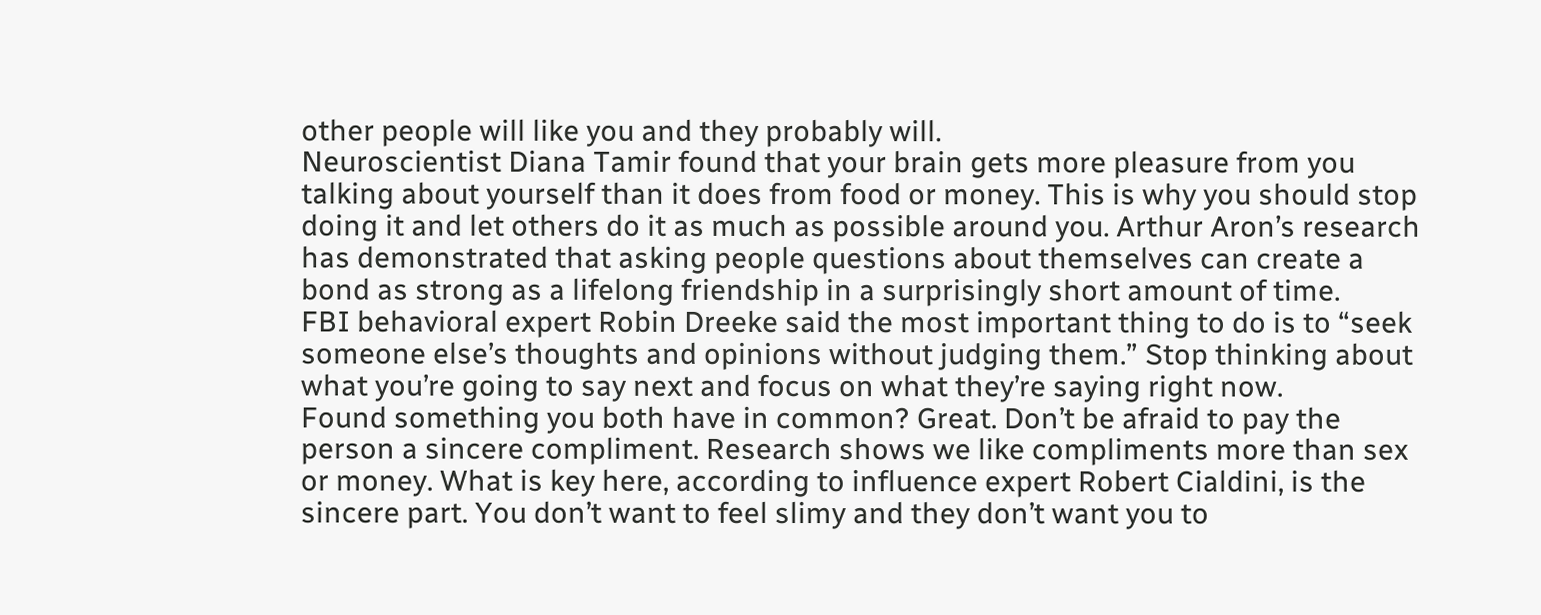other people will like you and they probably will.
Neuroscientist Diana Tamir found that your brain gets more pleasure from you talking about yourself than it does from food or money. This is why you should stop doing it and let others do it as much as possible around you. Arthur Aron’s research has demonstrated that asking people questions about themselves can create a bond as strong as a lifelong friendship in a surprisingly short amount of time.
FBI behavioral expert Robin Dreeke said the most important thing to do is to “seek someone else’s thoughts and opinions without judging them.” Stop thinking about what you’re going to say next and focus on what they’re saying right now.
Found something you both have in common? Great. Don’t be afraid to pay the person a sincere compliment. Research shows we like compliments more than sex or money. What is key here, according to influence expert Robert Cialdini, is the sincere part. You don’t want to feel slimy and they don’t want you to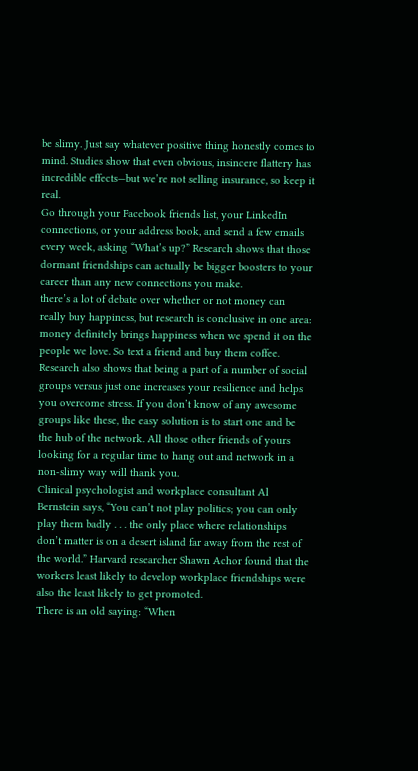be slimy. Just say whatever positive thing honestly comes to mind. Studies show that even obvious, insincere flattery has incredible effects—but we’re not selling insurance, so keep it real.
Go through your Facebook friends list, your LinkedIn connections, or your address book, and send a few emails every week, asking “What’s up?” Research shows that those dormant friendships can actually be bigger boosters to your career than any new connections you make.
there’s a lot of debate over whether or not money can really buy happiness, but research is conclusive in one area: money definitely brings happiness when we spend it on the people we love. So text a friend and buy them coffee.
Research also shows that being a part of a number of social groups versus just one increases your resilience and helps you overcome stress. If you don’t know of any awesome groups like these, the easy solution is to start one and be the hub of the network. All those other friends of yours looking for a regular time to hang out and network in a non-slimy way will thank you.
Clinical psychologist and workplace consultant Al Bernstein says, “You can’t not play politics; you can only play them badly . . . the only place where relationships don’t matter is on a desert island far away from the rest of the world.” Harvard researcher Shawn Achor found that the workers least likely to develop workplace friendships were also the least likely to get promoted.
There is an old saying: “When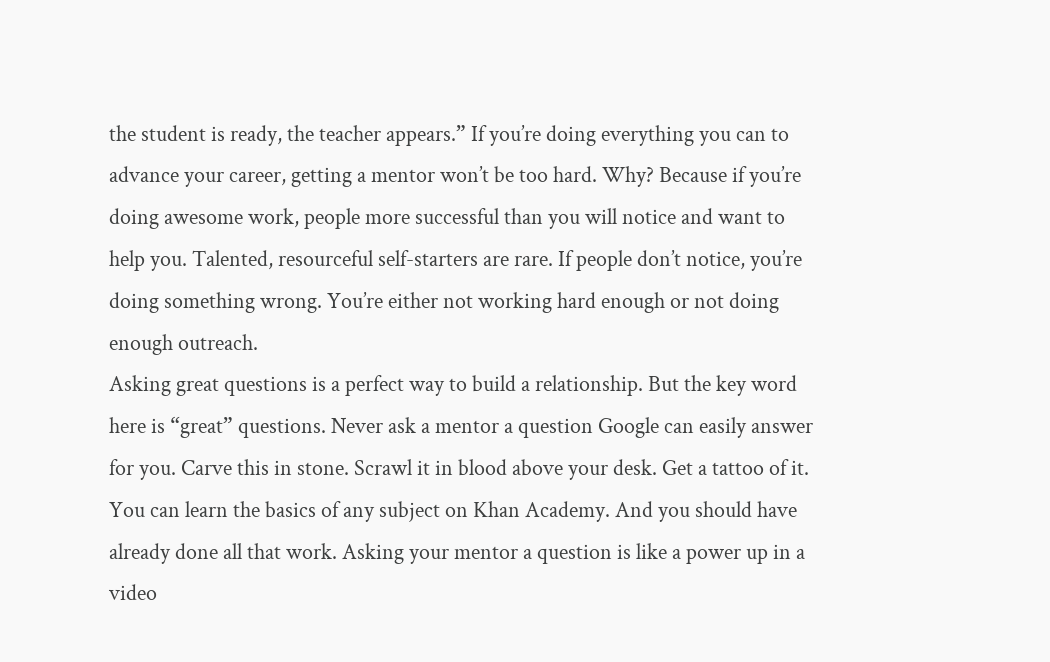the student is ready, the teacher appears.” If you’re doing everything you can to advance your career, getting a mentor won’t be too hard. Why? Because if you’re doing awesome work, people more successful than you will notice and want to help you. Talented, resourceful self-starters are rare. If people don’t notice, you’re doing something wrong. You’re either not working hard enough or not doing enough outreach.
Asking great questions is a perfect way to build a relationship. But the key word here is “great” questions. Never ask a mentor a question Google can easily answer for you. Carve this in stone. Scrawl it in blood above your desk. Get a tattoo of it. You can learn the basics of any subject on Khan Academy. And you should have already done all that work. Asking your mentor a question is like a power up in a video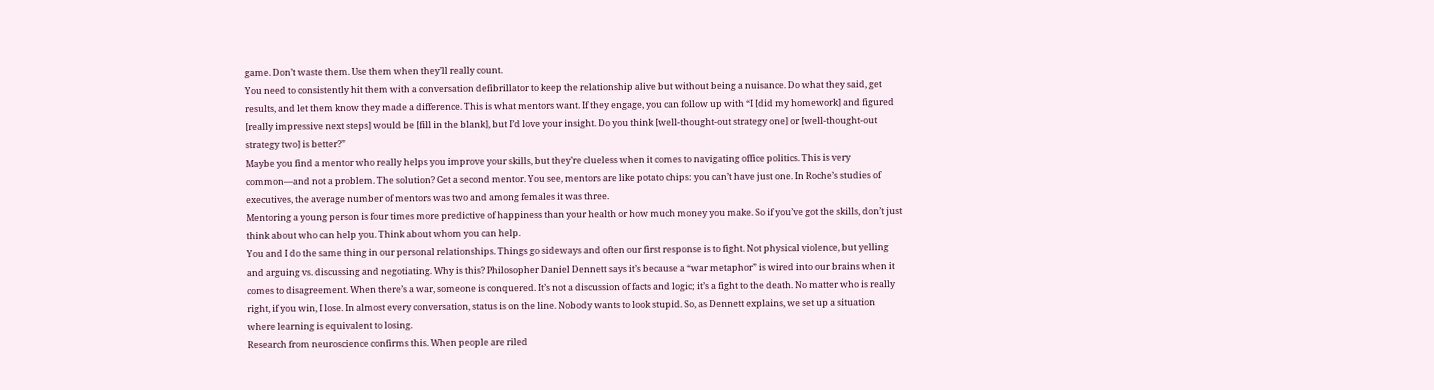game. Don’t waste them. Use them when they’ll really count.
You need to consistently hit them with a conversation defibrillator to keep the relationship alive but without being a nuisance. Do what they said, get results, and let them know they made a difference. This is what mentors want. If they engage, you can follow up with “I [did my homework] and figured [really impressive next steps] would be [fill in the blank], but I’d love your insight. Do you think [well-thought-out strategy one] or [well-thought-out strategy two] is better?”
Maybe you find a mentor who really helps you improve your skills, but they’re clueless when it comes to navigating office politics. This is very common—and not a problem. The solution? Get a second mentor. You see, mentors are like potato chips: you can’t have just one. In Roche’s studies of executives, the average number of mentors was two and among females it was three.
Mentoring a young person is four times more predictive of happiness than your health or how much money you make. So if you’ve got the skills, don’t just think about who can help you. Think about whom you can help.
You and I do the same thing in our personal relationships. Things go sideways and often our first response is to fight. Not physical violence, but yelling and arguing vs. discussing and negotiating. Why is this? Philosopher Daniel Dennett says it’s because a “war metaphor” is wired into our brains when it comes to disagreement. When there’s a war, someone is conquered. It’s not a discussion of facts and logic; it’s a fight to the death. No matter who is really right, if you win, I lose. In almost every conversation, status is on the line. Nobody wants to look stupid. So, as Dennett explains, we set up a situation where learning is equivalent to losing.
Research from neuroscience confirms this. When people are riled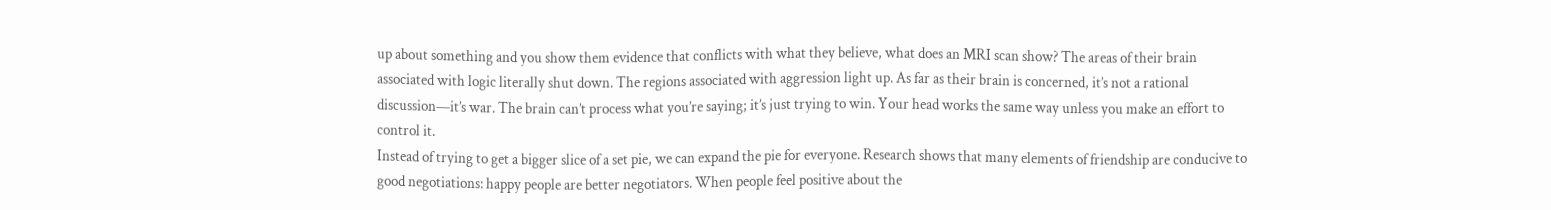up about something and you show them evidence that conflicts with what they believe, what does an MRI scan show? The areas of their brain associated with logic literally shut down. The regions associated with aggression light up. As far as their brain is concerned, it’s not a rational discussion—it’s war. The brain can’t process what you’re saying; it’s just trying to win. Your head works the same way unless you make an effort to control it.
Instead of trying to get a bigger slice of a set pie, we can expand the pie for everyone. Research shows that many elements of friendship are conducive to good negotiations: happy people are better negotiators. When people feel positive about the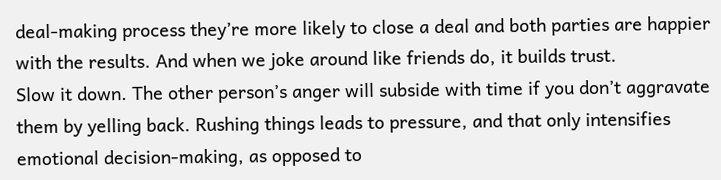deal-making process they’re more likely to close a deal and both parties are happier with the results. And when we joke around like friends do, it builds trust.
Slow it down. The other person’s anger will subside with time if you don’t aggravate them by yelling back. Rushing things leads to pressure, and that only intensifies emotional decision-making, as opposed to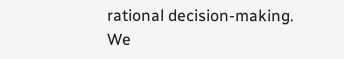rational decision-making.
We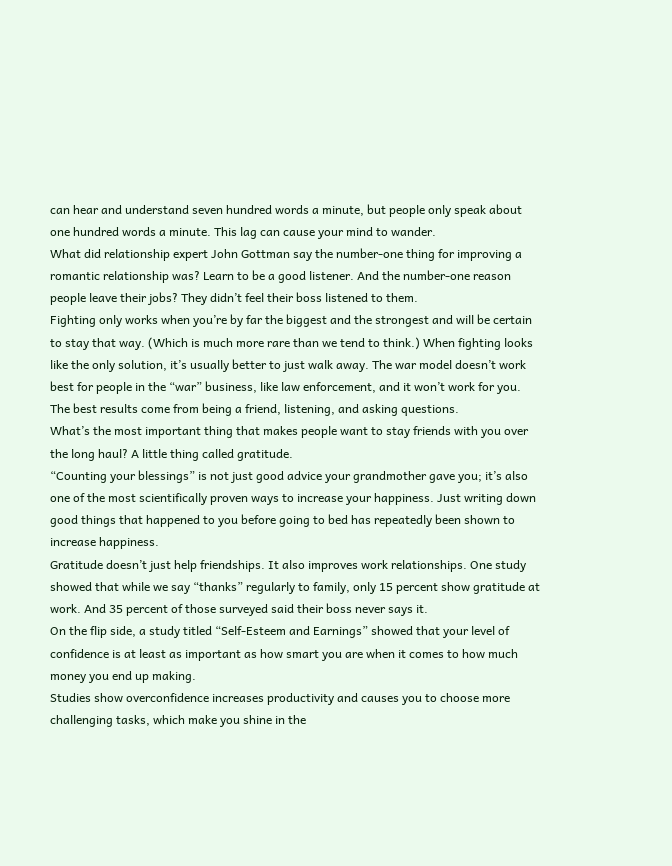can hear and understand seven hundred words a minute, but people only speak about one hundred words a minute. This lag can cause your mind to wander.
What did relationship expert John Gottman say the number-one thing for improving a romantic relationship was? Learn to be a good listener. And the number-one reason people leave their jobs? They didn’t feel their boss listened to them.
Fighting only works when you’re by far the biggest and the strongest and will be certain to stay that way. (Which is much more rare than we tend to think.) When fighting looks like the only solution, it’s usually better to just walk away. The war model doesn’t work best for people in the “war” business, like law enforcement, and it won’t work for you. The best results come from being a friend, listening, and asking questions.
What’s the most important thing that makes people want to stay friends with you over the long haul? A little thing called gratitude.
“Counting your blessings” is not just good advice your grandmother gave you; it’s also one of the most scientifically proven ways to increase your happiness. Just writing down good things that happened to you before going to bed has repeatedly been shown to increase happiness.
Gratitude doesn’t just help friendships. It also improves work relationships. One study showed that while we say “thanks” regularly to family, only 15 percent show gratitude at work. And 35 percent of those surveyed said their boss never says it.
On the flip side, a study titled “Self-Esteem and Earnings” showed that your level of confidence is at least as important as how smart you are when it comes to how much money you end up making.
Studies show overconfidence increases productivity and causes you to choose more challenging tasks, which make you shine in the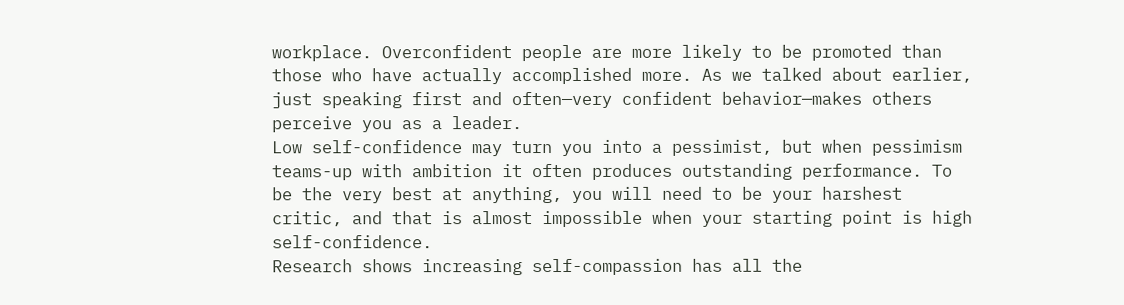workplace. Overconfident people are more likely to be promoted than those who have actually accomplished more. As we talked about earlier, just speaking first and often—very confident behavior—makes others perceive you as a leader.
Low self-confidence may turn you into a pessimist, but when pessimism teams-up with ambition it often produces outstanding performance. To be the very best at anything, you will need to be your harshest critic, and that is almost impossible when your starting point is high self-confidence.
Research shows increasing self-compassion has all the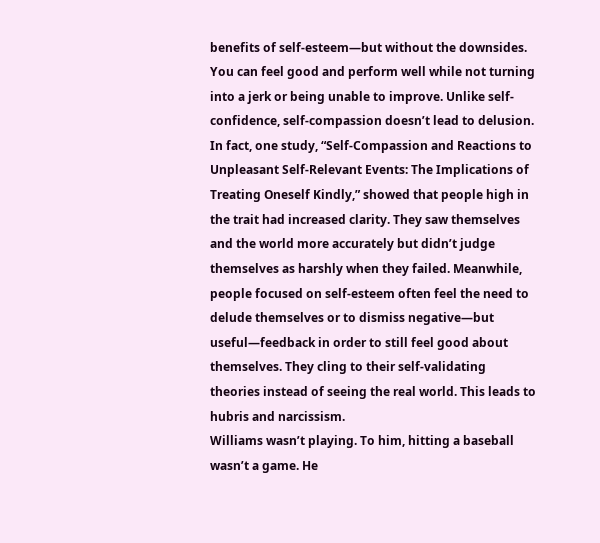benefits of self-esteem—but without the downsides. You can feel good and perform well while not turning into a jerk or being unable to improve. Unlike self-confidence, self-compassion doesn’t lead to delusion. In fact, one study, “Self-Compassion and Reactions to Unpleasant Self-Relevant Events: The Implications of Treating Oneself Kindly,” showed that people high in the trait had increased clarity. They saw themselves and the world more accurately but didn’t judge themselves as harshly when they failed. Meanwhile, people focused on self-esteem often feel the need to delude themselves or to dismiss negative—but useful—feedback in order to still feel good about themselves. They cling to their self-validating theories instead of seeing the real world. This leads to hubris and narcissism.
Williams wasn’t playing. To him, hitting a baseball wasn’t a game. He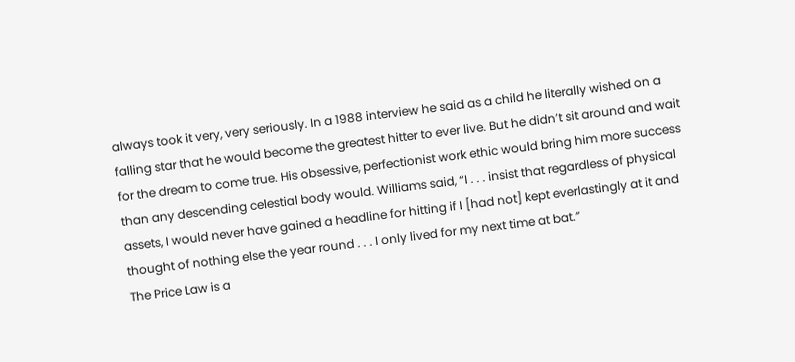always took it very, very seriously. In a 1988 interview he said as a child he literally wished on a falling star that he would become the greatest hitter to ever live. But he didn’t sit around and wait for the dream to come true. His obsessive, perfectionist work ethic would bring him more success than any descending celestial body would. Williams said, “I . . . insist that regardless of physical assets, I would never have gained a headline for hitting if I [had not] kept everlastingly at it and thought of nothing else the year round . . . I only lived for my next time at bat.”
The Price Law is a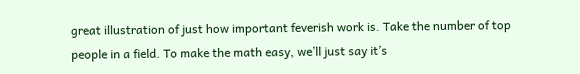great illustration of just how important feverish work is. Take the number of top people in a field. To make the math easy, we’ll just say it’s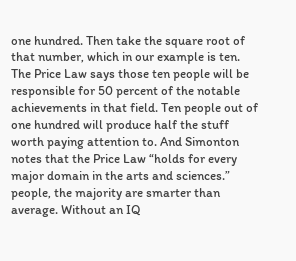one hundred. Then take the square root of that number, which in our example is ten. The Price Law says those ten people will be responsible for 50 percent of the notable achievements in that field. Ten people out of one hundred will produce half the stuff worth paying attention to. And Simonton notes that the Price Law “holds for every major domain in the arts and sciences.”
people, the majority are smarter than average. Without an IQ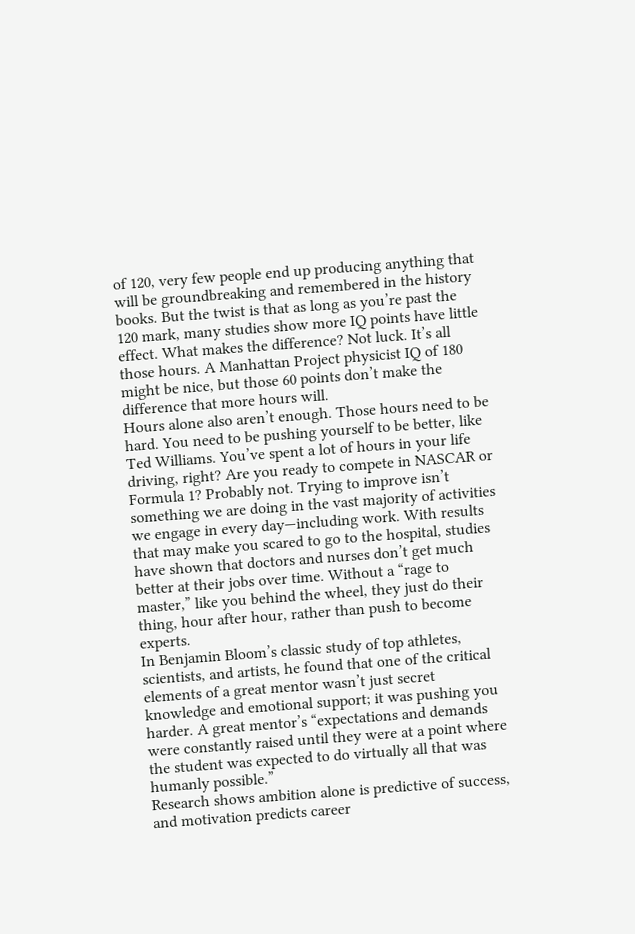of 120, very few people end up producing anything that will be groundbreaking and remembered in the history books. But the twist is that as long as you’re past the 120 mark, many studies show more IQ points have little effect. What makes the difference? Not luck. It’s all those hours. A Manhattan Project physicist IQ of 180 might be nice, but those 60 points don’t make the difference that more hours will.
Hours alone also aren’t enough. Those hours need to be hard. You need to be pushing yourself to be better, like Ted Williams. You’ve spent a lot of hours in your life driving, right? Are you ready to compete in NASCAR or Formula 1? Probably not. Trying to improve isn’t something we are doing in the vast majority of activities we engage in every day—including work. With results that may make you scared to go to the hospital, studies have shown that doctors and nurses don’t get much better at their jobs over time. Without a “rage to master,” like you behind the wheel, they just do their thing, hour after hour, rather than push to become experts.
In Benjamin Bloom’s classic study of top athletes, scientists, and artists, he found that one of the critical elements of a great mentor wasn’t just secret knowledge and emotional support; it was pushing you harder. A great mentor’s “expectations and demands were constantly raised until they were at a point where the student was expected to do virtually all that was humanly possible.”
Research shows ambition alone is predictive of success, and motivation predicts career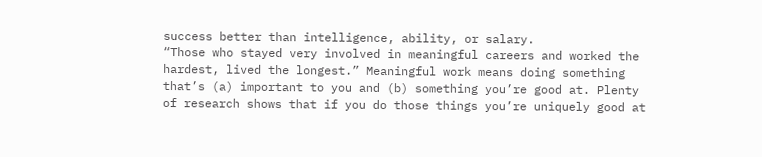success better than intelligence, ability, or salary.
“Those who stayed very involved in meaningful careers and worked the hardest, lived the longest.” Meaningful work means doing something that’s (a) important to you and (b) something you’re good at. Plenty of research shows that if you do those things you’re uniquely good at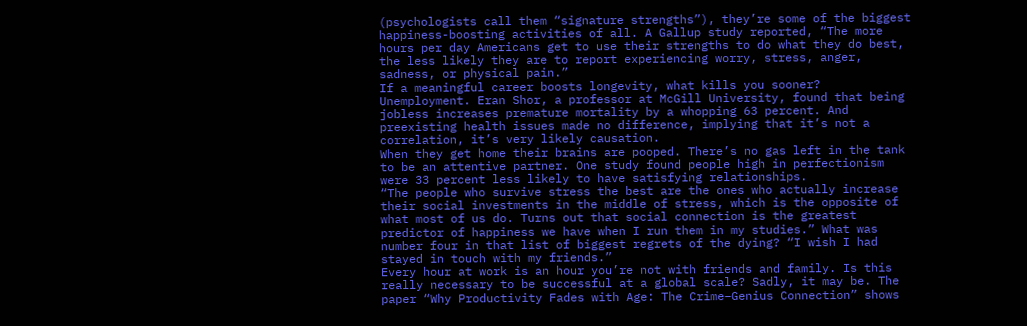(psychologists call them “signature strengths”), they’re some of the biggest happiness-boosting activities of all. A Gallup study reported, “The more hours per day Americans get to use their strengths to do what they do best, the less likely they are to report experiencing worry, stress, anger, sadness, or physical pain.”
If a meaningful career boosts longevity, what kills you sooner? Unemployment. Eran Shor, a professor at McGill University, found that being jobless increases premature mortality by a whopping 63 percent. And preexisting health issues made no difference, implying that it’s not a correlation, it’s very likely causation.
When they get home their brains are pooped. There’s no gas left in the tank to be an attentive partner. One study found people high in perfectionism were 33 percent less likely to have satisfying relationships.
“The people who survive stress the best are the ones who actually increase their social investments in the middle of stress, which is the opposite of what most of us do. Turns out that social connection is the greatest predictor of happiness we have when I run them in my studies.” What was number four in that list of biggest regrets of the dying? “I wish I had stayed in touch with my friends.”
Every hour at work is an hour you’re not with friends and family. Is this really necessary to be successful at a global scale? Sadly, it may be. The paper “Why Productivity Fades with Age: The Crime–Genius Connection” shows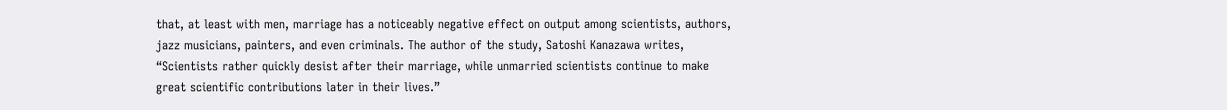that, at least with men, marriage has a noticeably negative effect on output among scientists, authors, jazz musicians, painters, and even criminals. The author of the study, Satoshi Kanazawa writes, “Scientists rather quickly desist after their marriage, while unmarried scientists continue to make great scientific contributions later in their lives.”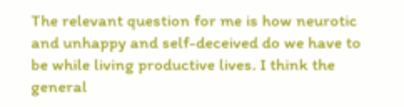The relevant question for me is how neurotic and unhappy and self-deceived do we have to be while living productive lives. I think the general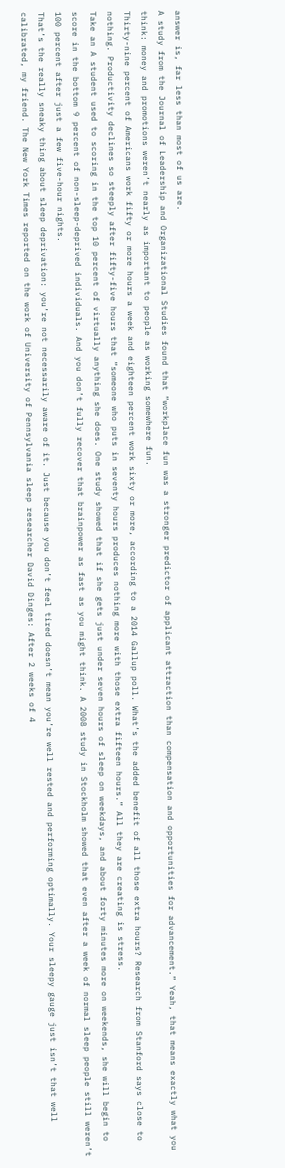answer is, far less than most of us are.
A study from the Journal of Leadership and Organizational Studies found that “workplace fun was a stronger predictor of applicant attraction than compensation and opportunities for advancement.” Yeah, that means exactly what you think: money and promotions weren’t nearly as important to people as working somewhere fun.
Thirty-nine percent of Americans work fifty or more hours a week and eighteen percent work sixty or more, according to a 2014 Gallup poll. What’s the added benefit of all those extra hours? Research from Stanford says close to nothing. Productivity declines so steeply after fifty-five hours that “someone who puts in seventy hours produces nothing more with those extra fifteen hours.” All they are creating is stress.
Take an A student used to scoring in the top 10 percent of virtually anything she does. One study showed that if she gets just under seven hours of sleep on weekdays, and about forty minutes more on weekends, she will begin to score in the bottom 9 percent of non-sleep-deprived individuals. And you don’t fully recover that brainpower as fast as you might think. A 2008 study in Stockholm showed that even after a week of normal sleep people still weren’t 100 percent after just a few five-hour nights.
That’s the really sneaky thing about sleep deprivation: you’re not necessarily aware of it. Just because you don’t feel tired doesn’t mean you’re well rested and performing optimally. Your sleepy gauge just isn’t that well calibrated, my friend. The New York Times reported on the work of University of Pennsylvania sleep researcher David Dinges: After 2 weeks of 4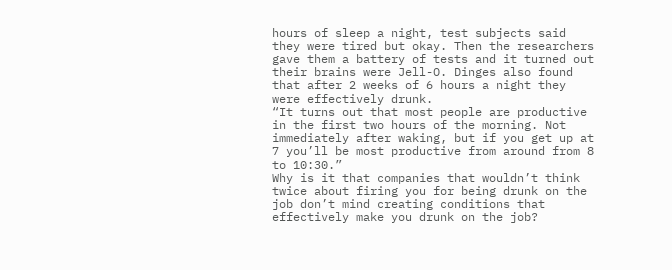hours of sleep a night, test subjects said they were tired but okay. Then the researchers gave them a battery of tests and it turned out their brains were Jell-O. Dinges also found that after 2 weeks of 6 hours a night they were effectively drunk.
“It turns out that most people are productive in the first two hours of the morning. Not immediately after waking, but if you get up at 7 you’ll be most productive from around from 8 to 10:30.”
Why is it that companies that wouldn’t think twice about firing you for being drunk on the job don’t mind creating conditions that effectively make you drunk on the job?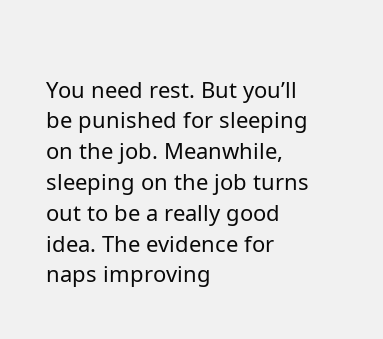You need rest. But you’ll be punished for sleeping on the job. Meanwhile, sleeping on the job turns out to be a really good idea. The evidence for naps improving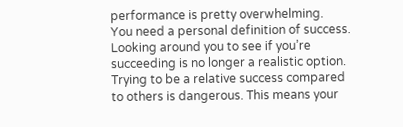performance is pretty overwhelming.
You need a personal definition of success. Looking around you to see if you’re succeeding is no longer a realistic option. Trying to be a relative success compared to others is dangerous. This means your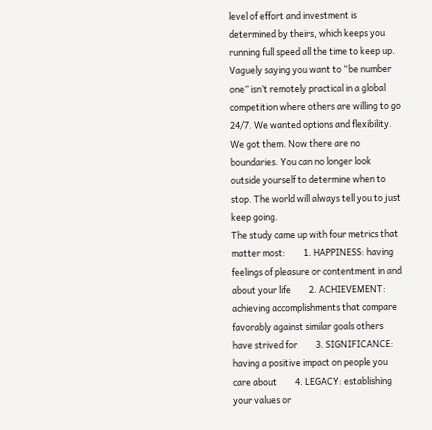level of effort and investment is determined by theirs, which keeps you running full speed all the time to keep up. Vaguely saying you want to “be number one” isn’t remotely practical in a global competition where others are willing to go 24/7. We wanted options and flexibility. We got them. Now there are no boundaries. You can no longer look outside yourself to determine when to stop. The world will always tell you to just keep going.
The study came up with four metrics that matter most:         1. HAPPINESS: having feelings of pleasure or contentment in and about your life         2. ACHIEVEMENT: achieving accomplishments that compare favorably against similar goals others have strived for         3. SIGNIFICANCE: having a positive impact on people you care about         4. LEGACY: establishing your values or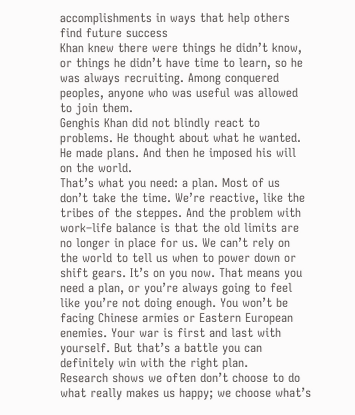accomplishments in ways that help others find future success
Khan knew there were things he didn’t know, or things he didn’t have time to learn, so he was always recruiting. Among conquered peoples, anyone who was useful was allowed to join them.
Genghis Khan did not blindly react to problems. He thought about what he wanted. He made plans. And then he imposed his will on the world.
That’s what you need: a plan. Most of us don’t take the time. We’re reactive, like the tribes of the steppes. And the problem with work–life balance is that the old limits are no longer in place for us. We can’t rely on the world to tell us when to power down or shift gears. It’s on you now. That means you need a plan, or you’re always going to feel like you’re not doing enough. You won’t be facing Chinese armies or Eastern European enemies. Your war is first and last with yourself. But that’s a battle you can definitely win with the right plan.
Research shows we often don’t choose to do what really makes us happy; we choose what’s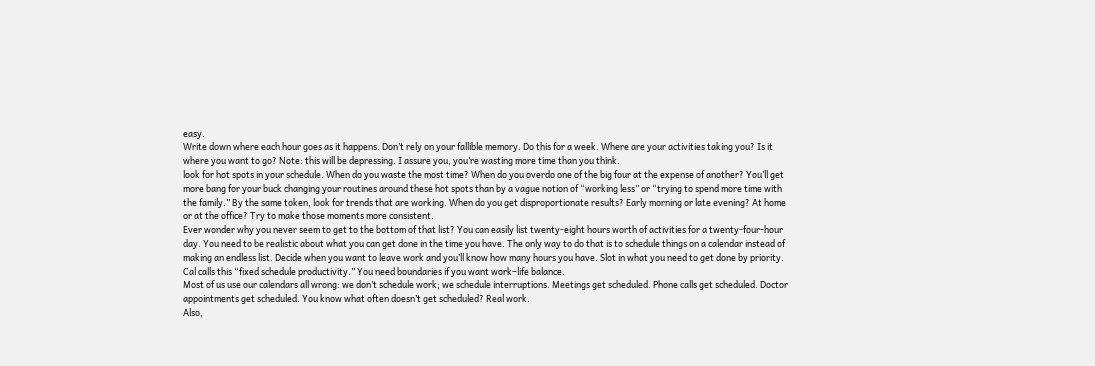easy.
Write down where each hour goes as it happens. Don’t rely on your fallible memory. Do this for a week. Where are your activities taking you? Is it where you want to go? Note: this will be depressing. I assure you, you’re wasting more time than you think.
look for hot spots in your schedule. When do you waste the most time? When do you overdo one of the big four at the expense of another? You’ll get more bang for your buck changing your routines around these hot spots than by a vague notion of “working less” or “trying to spend more time with the family.” By the same token, look for trends that are working. When do you get disproportionate results? Early morning or late evening? At home or at the office? Try to make those moments more consistent.
Ever wonder why you never seem to get to the bottom of that list? You can easily list twenty-eight hours worth of activities for a twenty-four-hour day. You need to be realistic about what you can get done in the time you have. The only way to do that is to schedule things on a calendar instead of making an endless list. Decide when you want to leave work and you’ll know how many hours you have. Slot in what you need to get done by priority. Cal calls this “fixed schedule productivity.” You need boundaries if you want work–life balance.
Most of us use our calendars all wrong: we don’t schedule work; we schedule interruptions. Meetings get scheduled. Phone calls get scheduled. Doctor appointments get scheduled. You know what often doesn’t get scheduled? Real work.
Also,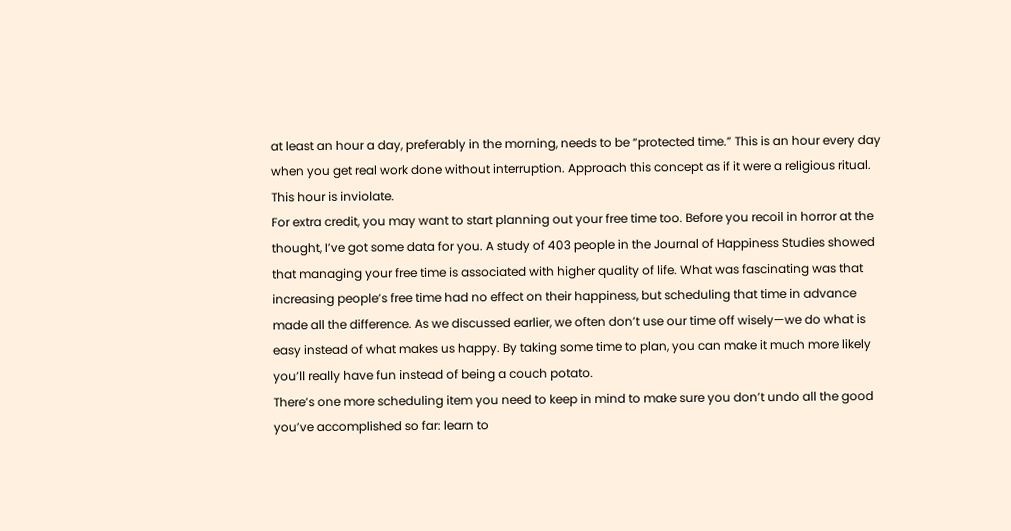at least an hour a day, preferably in the morning, needs to be “protected time.” This is an hour every day when you get real work done without interruption. Approach this concept as if it were a religious ritual. This hour is inviolate.
For extra credit, you may want to start planning out your free time too. Before you recoil in horror at the thought, I’ve got some data for you. A study of 403 people in the Journal of Happiness Studies showed that managing your free time is associated with higher quality of life. What was fascinating was that increasing people’s free time had no effect on their happiness, but scheduling that time in advance made all the difference. As we discussed earlier, we often don’t use our time off wisely—we do what is easy instead of what makes us happy. By taking some time to plan, you can make it much more likely you’ll really have fun instead of being a couch potato.
There’s one more scheduling item you need to keep in mind to make sure you don’t undo all the good you’ve accomplished so far: learn to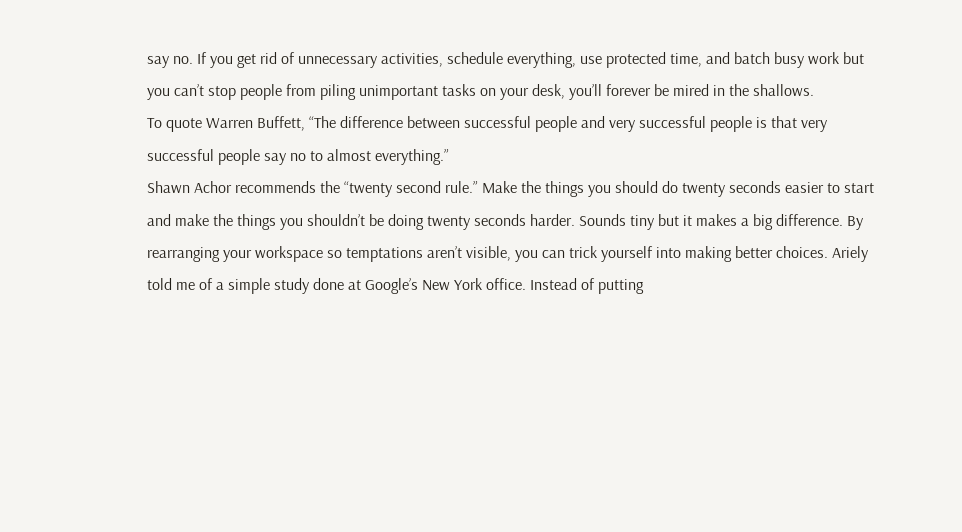say no. If you get rid of unnecessary activities, schedule everything, use protected time, and batch busy work but you can’t stop people from piling unimportant tasks on your desk, you’ll forever be mired in the shallows.
To quote Warren Buffett, “The difference between successful people and very successful people is that very successful people say no to almost everything.”
Shawn Achor recommends the “twenty second rule.” Make the things you should do twenty seconds easier to start and make the things you shouldn’t be doing twenty seconds harder. Sounds tiny but it makes a big difference. By rearranging your workspace so temptations aren’t visible, you can trick yourself into making better choices. Ariely told me of a simple study done at Google’s New York office. Instead of putting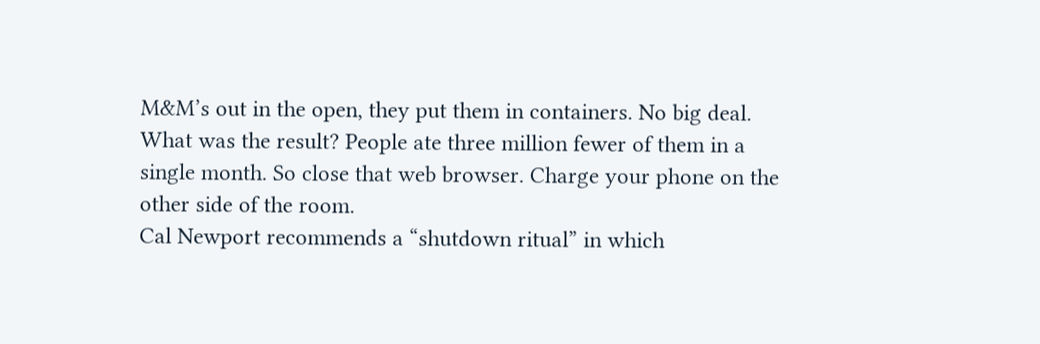M&M’s out in the open, they put them in containers. No big deal. What was the result? People ate three million fewer of them in a single month. So close that web browser. Charge your phone on the other side of the room.
Cal Newport recommends a “shutdown ritual” in which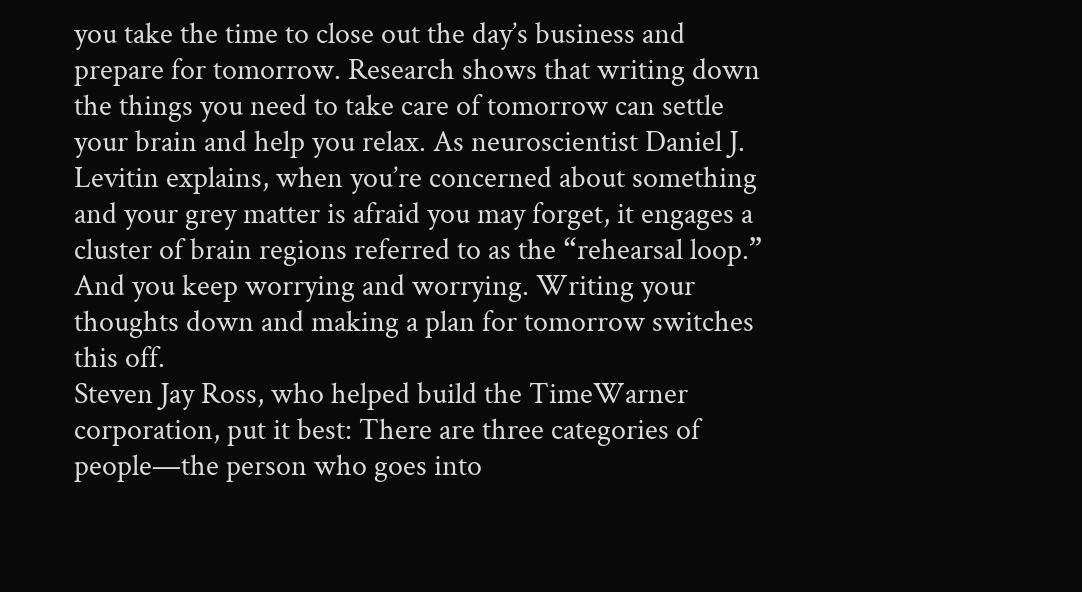you take the time to close out the day’s business and prepare for tomorrow. Research shows that writing down the things you need to take care of tomorrow can settle your brain and help you relax. As neuroscientist Daniel J. Levitin explains, when you’re concerned about something and your grey matter is afraid you may forget, it engages a cluster of brain regions referred to as the “rehearsal loop.” And you keep worrying and worrying. Writing your thoughts down and making a plan for tomorrow switches this off.
Steven Jay Ross, who helped build the TimeWarner corporation, put it best: There are three categories of people—the person who goes into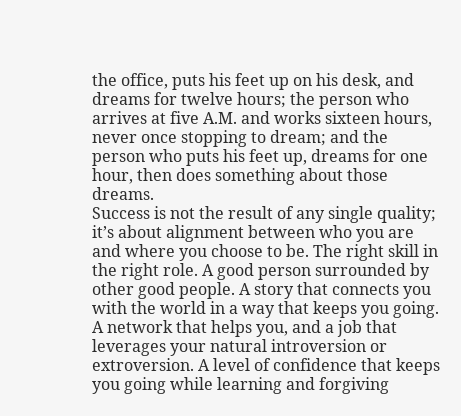the office, puts his feet up on his desk, and dreams for twelve hours; the person who arrives at five A.M. and works sixteen hours, never once stopping to dream; and the person who puts his feet up, dreams for one hour, then does something about those dreams.
Success is not the result of any single quality; it’s about alignment between who you are and where you choose to be. The right skill in the right role. A good person surrounded by other good people. A story that connects you with the world in a way that keeps you going. A network that helps you, and a job that leverages your natural introversion or extroversion. A level of confidence that keeps you going while learning and forgiving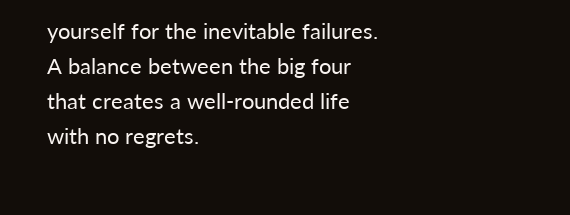yourself for the inevitable failures. A balance between the big four that creates a well-rounded life with no regrets.